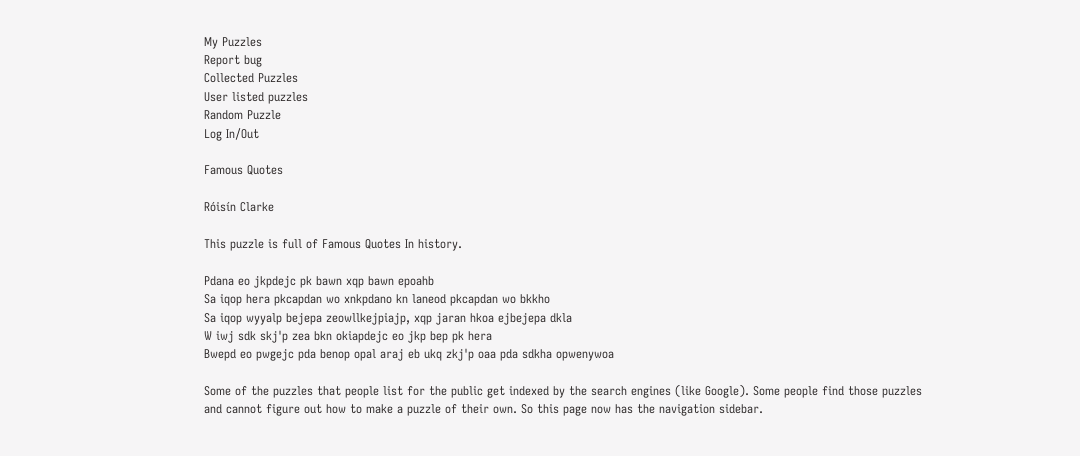My Puzzles
Report bug
Collected Puzzles
User listed puzzles
Random Puzzle
Log In/Out

Famous Quotes

Róisín Clarke

This puzzle is full of Famous Quotes In history.

Pdana eo jkpdejc pk bawn xqp bawn epoahb
Sa iqop hera pkcapdan wo xnkpdano kn laneod pkcapdan wo bkkho
Sa iqop wyyalp bejepa zeowllkejpiajp, xqp jaran hkoa ejbejepa dkla
W iwj sdk skj'p zea bkn okiapdejc eo jkp bep pk hera
Bwepd eo pwgejc pda benop opal araj eb ukq zkj'p oaa pda sdkha opwenywoa

Some of the puzzles that people list for the public get indexed by the search engines (like Google). Some people find those puzzles and cannot figure out how to make a puzzle of their own. So this page now has the navigation sidebar.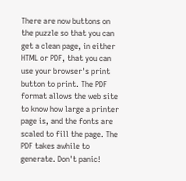There are now buttons on the puzzle so that you can get a clean page, in either HTML or PDF, that you can use your browser's print button to print. The PDF format allows the web site to know how large a printer page is, and the fonts are scaled to fill the page. The PDF takes awhile to generate. Don't panic!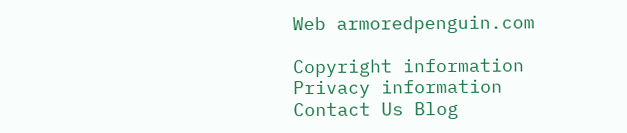Web armoredpenguin.com

Copyright information Privacy information Contact Us Blog